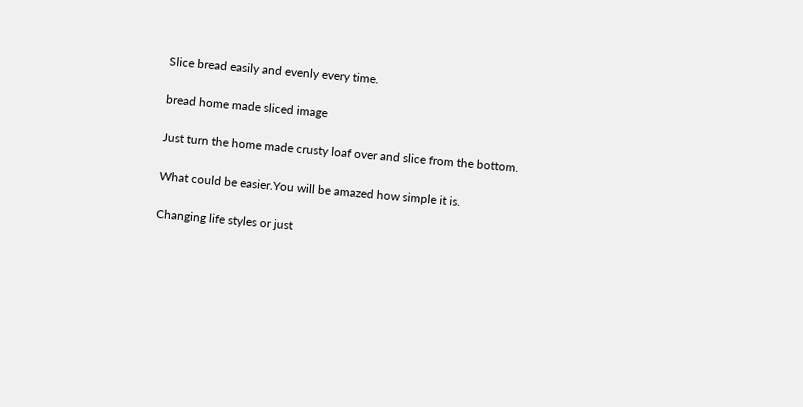Slice bread easily and evenly every time.

bread home made sliced image

Just turn the home made crusty loaf over and slice from the bottom.

What could be easier.You will be amazed how simple it is.

Changing life styles or just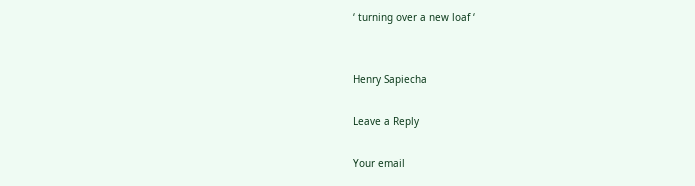‘ turning over a new loaf ‘


Henry Sapiecha

Leave a Reply

Your email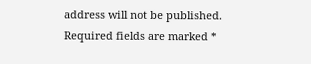address will not be published. Required fields are marked *